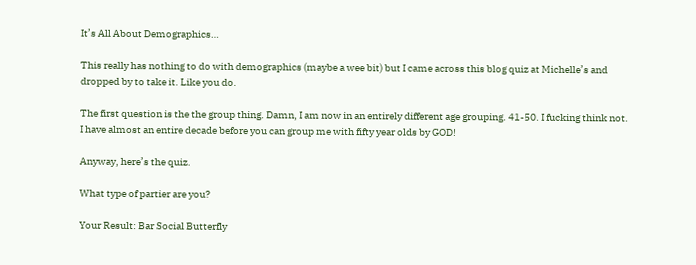It’s All About Demographics…

This really has nothing to do with demographics (maybe a wee bit) but I came across this blog quiz at Michelle’s and dropped by to take it. Like you do.

The first question is the the group thing. Damn, I am now in an entirely different age grouping. 41-50. I fucking think not. I have almost an entire decade before you can group me with fifty year olds by GOD!

Anyway, here’s the quiz.

What type of partier are you?

Your Result: Bar Social Butterfly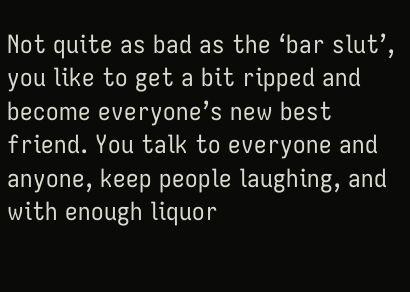Not quite as bad as the ‘bar slut’, you like to get a bit ripped and become everyone’s new best friend. You talk to everyone and anyone, keep people laughing, and with enough liquor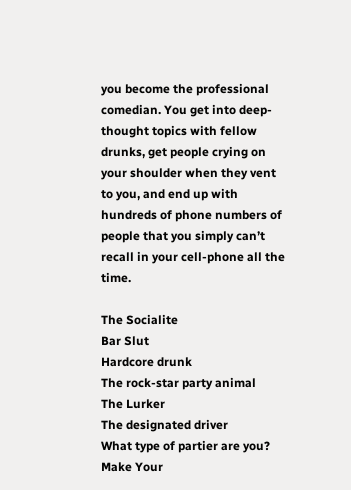you become the professional comedian. You get into deep-thought topics with fellow drunks, get people crying on your shoulder when they vent to you, and end up with hundreds of phone numbers of people that you simply can’t recall in your cell-phone all the time.

The Socialite
Bar Slut
Hardcore drunk
The rock-star party animal
The Lurker
The designated driver
What type of partier are you?
Make Your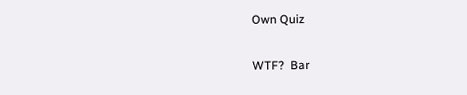Own Quiz


WTF?  Bar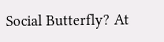Social Butterfly? At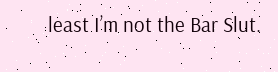least I’m not the Bar Slut.